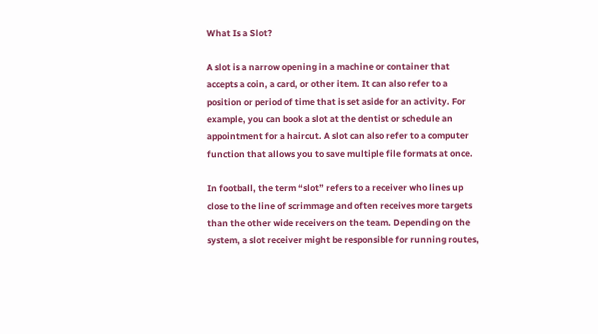What Is a Slot?

A slot is a narrow opening in a machine or container that accepts a coin, a card, or other item. It can also refer to a position or period of time that is set aside for an activity. For example, you can book a slot at the dentist or schedule an appointment for a haircut. A slot can also refer to a computer function that allows you to save multiple file formats at once.

In football, the term “slot” refers to a receiver who lines up close to the line of scrimmage and often receives more targets than the other wide receivers on the team. Depending on the system, a slot receiver might be responsible for running routes,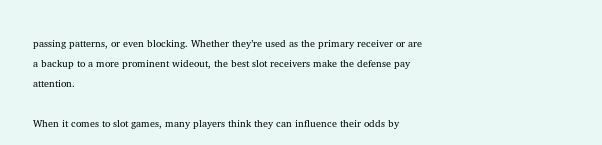passing patterns, or even blocking. Whether they’re used as the primary receiver or are a backup to a more prominent wideout, the best slot receivers make the defense pay attention.

When it comes to slot games, many players think they can influence their odds by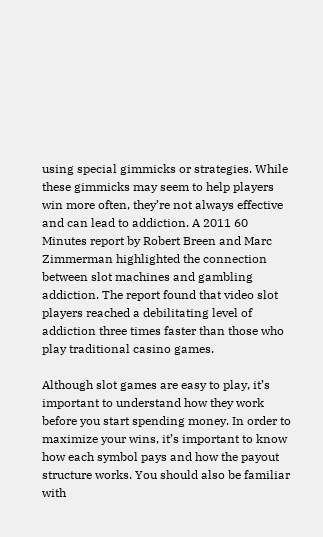using special gimmicks or strategies. While these gimmicks may seem to help players win more often, they’re not always effective and can lead to addiction. A 2011 60 Minutes report by Robert Breen and Marc Zimmerman highlighted the connection between slot machines and gambling addiction. The report found that video slot players reached a debilitating level of addiction three times faster than those who play traditional casino games.

Although slot games are easy to play, it’s important to understand how they work before you start spending money. In order to maximize your wins, it’s important to know how each symbol pays and how the payout structure works. You should also be familiar with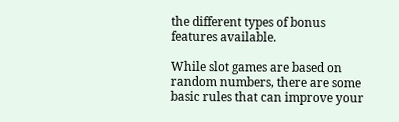the different types of bonus features available.

While slot games are based on random numbers, there are some basic rules that can improve your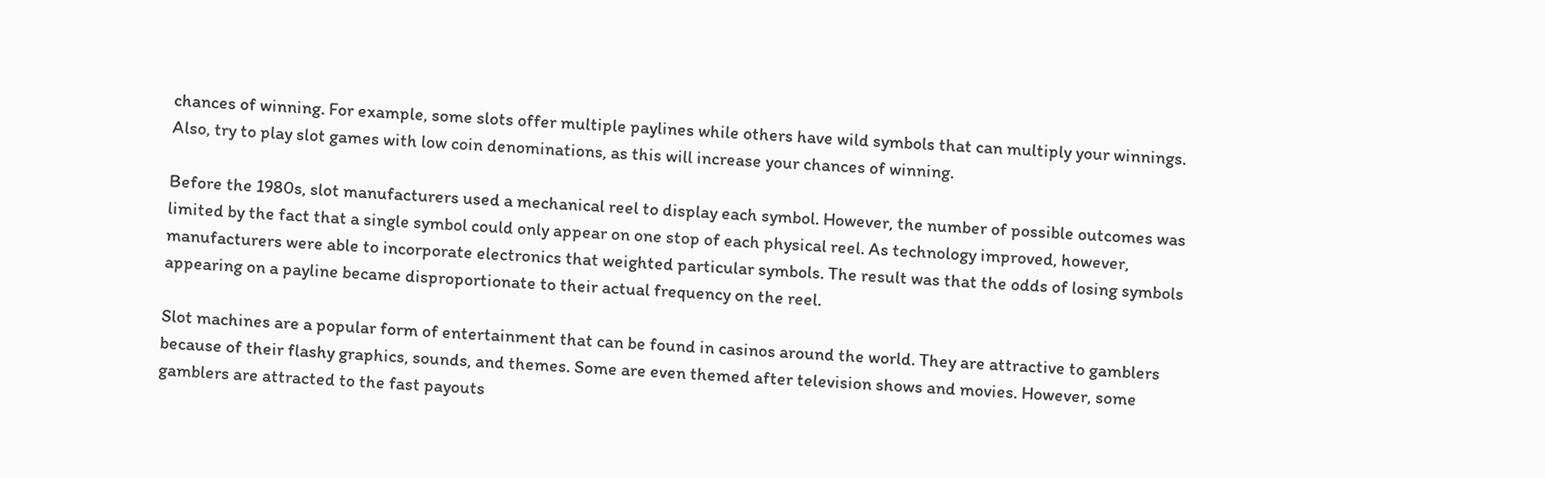chances of winning. For example, some slots offer multiple paylines while others have wild symbols that can multiply your winnings. Also, try to play slot games with low coin denominations, as this will increase your chances of winning.

Before the 1980s, slot manufacturers used a mechanical reel to display each symbol. However, the number of possible outcomes was limited by the fact that a single symbol could only appear on one stop of each physical reel. As technology improved, however, manufacturers were able to incorporate electronics that weighted particular symbols. The result was that the odds of losing symbols appearing on a payline became disproportionate to their actual frequency on the reel.

Slot machines are a popular form of entertainment that can be found in casinos around the world. They are attractive to gamblers because of their flashy graphics, sounds, and themes. Some are even themed after television shows and movies. However, some gamblers are attracted to the fast payouts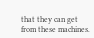that they can get from these machines.